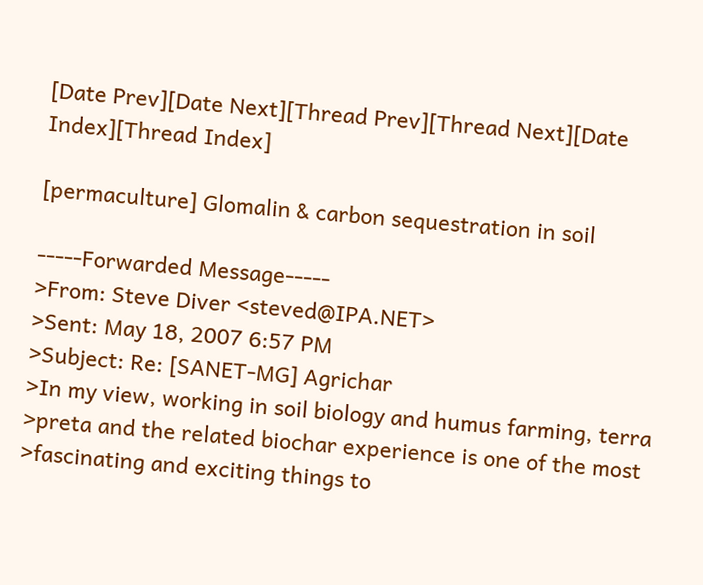[Date Prev][Date Next][Thread Prev][Thread Next][Date Index][Thread Index]

[permaculture] Glomalin & carbon sequestration in soil

-----Forwarded Message-----
>From: Steve Diver <steved@IPA.NET>
>Sent: May 18, 2007 6:57 PM
>Subject: Re: [SANET-MG] Agrichar
>In my view, working in soil biology and humus farming, terra
>preta and the related biochar experience is one of the most
>fascinating and exciting things to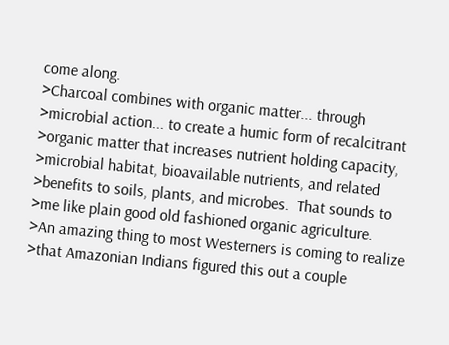come along.
>Charcoal combines with organic matter... through
>microbial action... to create a humic form of recalcitrant
>organic matter that increases nutrient holding capacity,
>microbial habitat, bioavailable nutrients, and related
>benefits to soils, plants, and microbes.  That sounds to
>me like plain good old fashioned organic agriculture.
>An amazing thing to most Westerners is coming to realize
>that Amazonian Indians figured this out a couple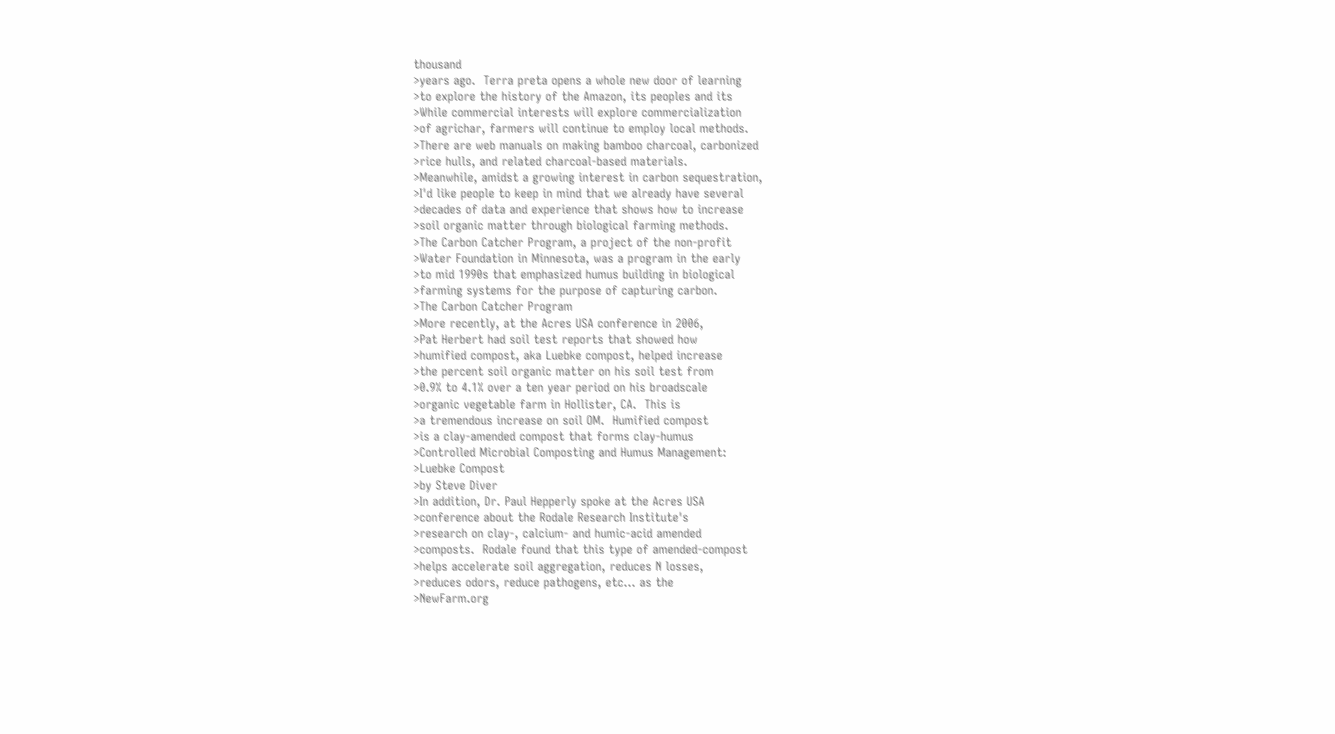thousand
>years ago.  Terra preta opens a whole new door of learning
>to explore the history of the Amazon, its peoples and its
>While commercial interests will explore commercialization
>of agrichar, farmers will continue to employ local methods.
>There are web manuals on making bamboo charcoal, carbonized
>rice hulls, and related charcoal-based materials.
>Meanwhile, amidst a growing interest in carbon sequestration,
>I'd like people to keep in mind that we already have several
>decades of data and experience that shows how to increase
>soil organic matter through biological farming methods.
>The Carbon Catcher Program, a project of the non-profit
>Water Foundation in Minnesota, was a program in the early
>to mid 1990s that emphasized humus building in biological
>farming systems for the purpose of capturing carbon.
>The Carbon Catcher Program
>More recently, at the Acres USA conference in 2006,
>Pat Herbert had soil test reports that showed how
>humified compost, aka Luebke compost, helped increase
>the percent soil organic matter on his soil test from
>0.9% to 4.1% over a ten year period on his broadscale
>organic vegetable farm in Hollister, CA.  This is
>a tremendous increase on soil OM.  Humified compost
>is a clay-amended compost that forms clay-humus
>Controlled Microbial Composting and Humus Management:
>Luebke Compost
>by Steve Diver
>In addition, Dr. Paul Hepperly spoke at the Acres USA
>conference about the Rodale Research Institute's
>research on clay-, calcium- and humic-acid amended
>composts.  Rodale found that this type of amended-compost
>helps accelerate soil aggregation, reduces N losses,
>reduces odors, reduce pathogens, etc... as the
>NewFarm.org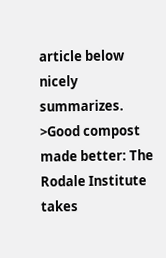article below nicely summarizes.
>Good compost made better: The Rodale Institute takes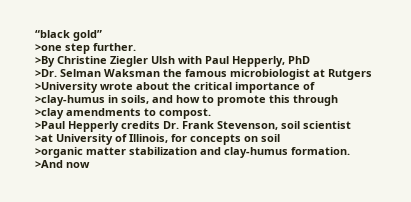“black gold”
>one step further.
>By Christine Ziegler Ulsh with Paul Hepperly, PhD
>Dr. Selman Waksman the famous microbiologist at Rutgers
>University wrote about the critical importance of
>clay-humus in soils, and how to promote this through
>clay amendments to compost.
>Paul Hepperly credits Dr. Frank Stevenson, soil scientist
>at University of Illinois, for concepts on soil
>organic matter stabilization and clay-humus formation.
>And now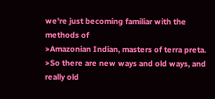we're just becoming familiar with the methods of
>Amazonian Indian, masters of terra preta.
>So there are new ways and old ways, and really old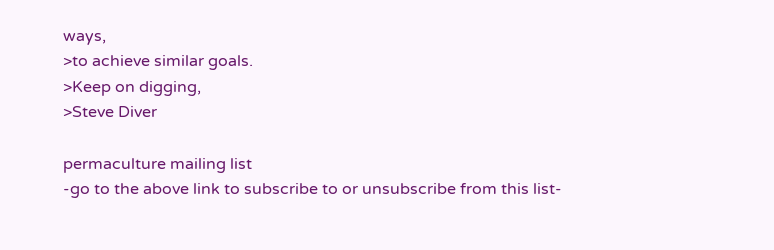ways,
>to achieve similar goals.
>Keep on digging,
>Steve Diver

permaculture mailing list
-go to the above link to subscribe to or unsubscribe from this list-